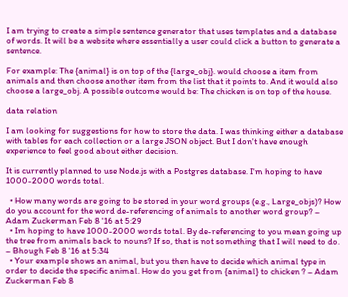I am trying to create a simple sentence generator that uses templates and a database of words. It will be a website where essentially a user could click a button to generate a sentence.

For example: The {animal} is on top of the {large_obj}. would choose a item from animals and then choose another item from the list that it points to. And it would also choose a large_obj. A possible outcome would be: The chicken is on top of the house.

data relation

I am looking for suggestions for how to store the data. I was thinking either a database with tables for each collection or a large JSON object. But I don't have enough experience to feel good about either decision.

It is currently planned to use Node.js with a Postgres database. I'm hoping to have 1000-2000 words total.

  • How many words are going to be stored in your word groups (e.g., Large_objs)? How do you account for the word de-referencing of animals to another word group? – Adam Zuckerman Feb 8 '16 at 5:29
  • Im hoping to have 1000-2000 words total. By de-referencing to you mean going up the tree from animals back to nouns? If so, that is not something that I will need to do. – Bhough Feb 8 '16 at 5:34
  • Your example shows an animal, but you then have to decide which animal type in order to decide the specific animal. How do you get from {animal} to chicken ? – Adam Zuckerman Feb 8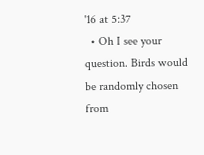'16 at 5:37
  • Oh I see your question. Birds would be randomly chosen from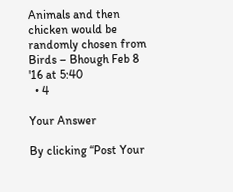Animals and then chicken would be randomly chosen from Birds – Bhough Feb 8 '16 at 5:40
  • 4

Your Answer

By clicking “Post Your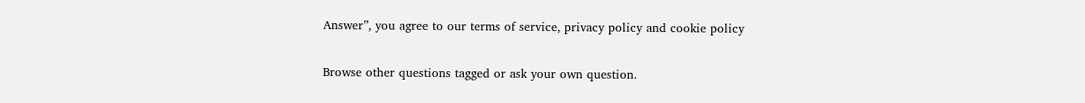Answer”, you agree to our terms of service, privacy policy and cookie policy

Browse other questions tagged or ask your own question.